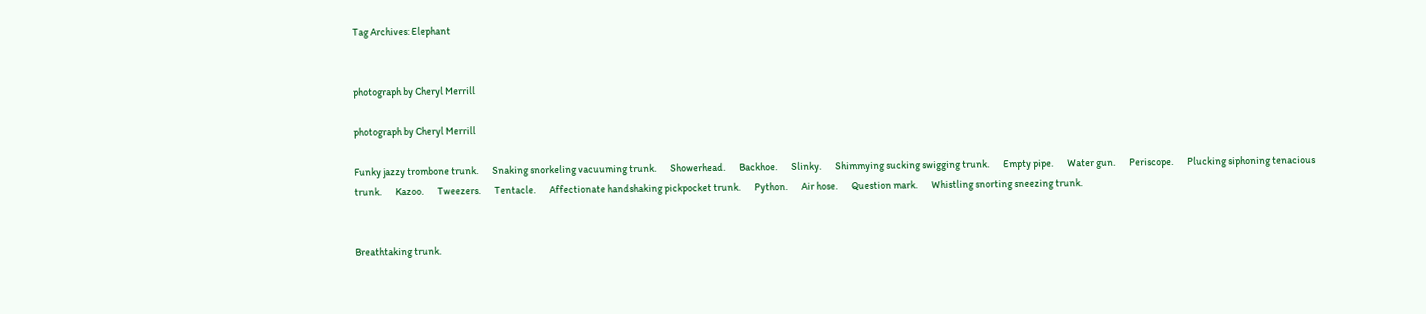Tag Archives: Elephant


photograph by Cheryl Merrill

photograph by Cheryl Merrill

Funky jazzy trombone trunk.       Snaking snorkeling vacuuming trunk.       Showerhead.       Backhoe.       Slinky.       Shimmying sucking swigging trunk.       Empty pipe.       Water gun.       Periscope.       Plucking siphoning tenacious trunk.       Kazoo.       Tweezers.       Tentacle.       Affectionate handshaking pickpocket trunk.       Python.       Air hose.       Question mark.       Whistling snorting sneezing trunk.


Breathtaking trunk.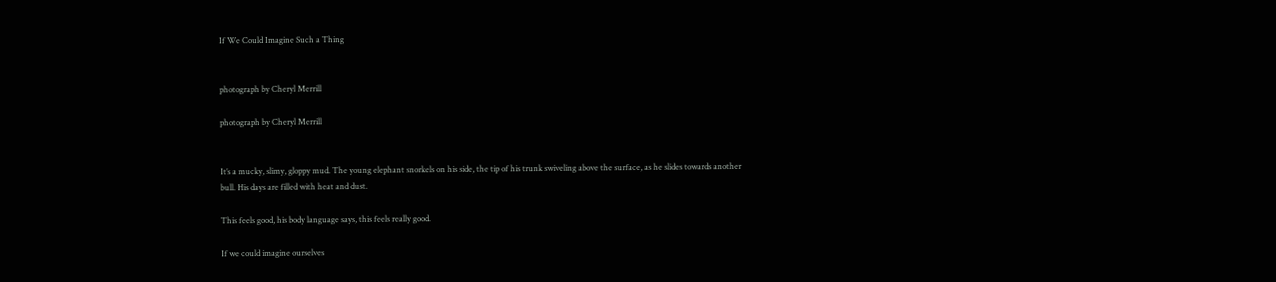If We Could Imagine Such a Thing


photograph by Cheryl Merrill

photograph by Cheryl Merrill


It’s a mucky, slimy, gloppy mud. The young elephant snorkels on his side, the tip of his trunk swiveling above the surface, as he slides towards another bull. His days are filled with heat and dust.

This feels good, his body language says, this feels really good.

If we could imagine ourselves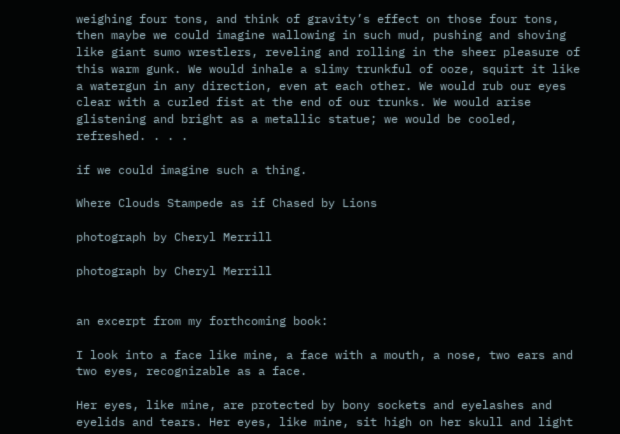weighing four tons, and think of gravity’s effect on those four tons, then maybe we could imagine wallowing in such mud, pushing and shoving like giant sumo wrestlers, reveling and rolling in the sheer pleasure of this warm gunk. We would inhale a slimy trunkful of ooze, squirt it like a watergun in any direction, even at each other. We would rub our eyes clear with a curled fist at the end of our trunks. We would arise glistening and bright as a metallic statue; we would be cooled, refreshed. . . .

if we could imagine such a thing.

Where Clouds Stampede as if Chased by Lions

photograph by Cheryl Merrill

photograph by Cheryl Merrill


an excerpt from my forthcoming book:

I look into a face like mine, a face with a mouth, a nose, two ears and two eyes, recognizable as a face.

Her eyes, like mine, are protected by bony sockets and eyelashes and eyelids and tears. Her eyes, like mine, sit high on her skull and light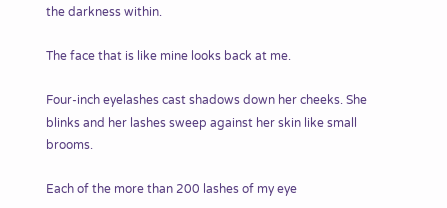the darkness within.

The face that is like mine looks back at me.

Four-inch eyelashes cast shadows down her cheeks. She blinks and her lashes sweep against her skin like small brooms.

Each of the more than 200 lashes of my eye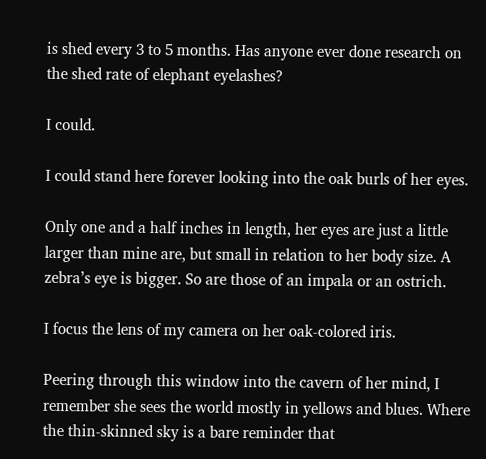is shed every 3 to 5 months. Has anyone ever done research on the shed rate of elephant eyelashes?

I could.

I could stand here forever looking into the oak burls of her eyes.

Only one and a half inches in length, her eyes are just a little larger than mine are, but small in relation to her body size. A zebra’s eye is bigger. So are those of an impala or an ostrich.

I focus the lens of my camera on her oak-colored iris.

Peering through this window into the cavern of her mind, I remember she sees the world mostly in yellows and blues. Where the thin-skinned sky is a bare reminder that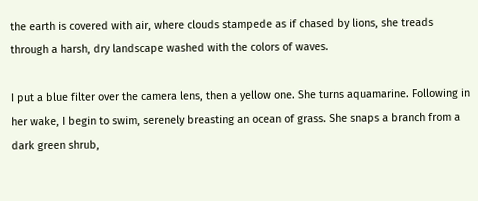the earth is covered with air, where clouds stampede as if chased by lions, she treads through a harsh, dry landscape washed with the colors of waves.

I put a blue filter over the camera lens, then a yellow one. She turns aquamarine. Following in her wake, I begin to swim, serenely breasting an ocean of grass. She snaps a branch from a dark green shrub,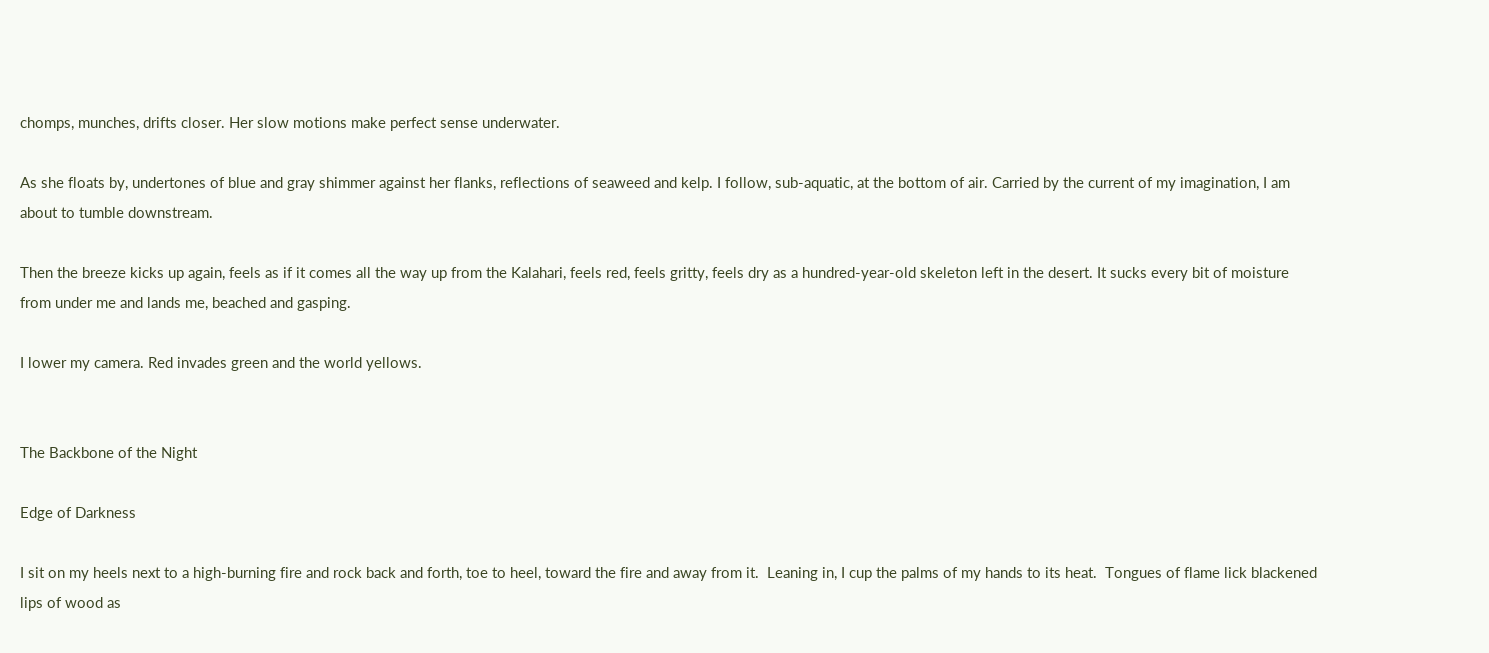chomps, munches, drifts closer. Her slow motions make perfect sense underwater.

As she floats by, undertones of blue and gray shimmer against her flanks, reflections of seaweed and kelp. I follow, sub-aquatic, at the bottom of air. Carried by the current of my imagination, I am about to tumble downstream.

Then the breeze kicks up again, feels as if it comes all the way up from the Kalahari, feels red, feels gritty, feels dry as a hundred-year-old skeleton left in the desert. It sucks every bit of moisture from under me and lands me, beached and gasping.

I lower my camera. Red invades green and the world yellows.


The Backbone of the Night

Edge of Darkness

I sit on my heels next to a high-burning fire and rock back and forth, toe to heel, toward the fire and away from it.  Leaning in, I cup the palms of my hands to its heat.  Tongues of flame lick blackened lips of wood as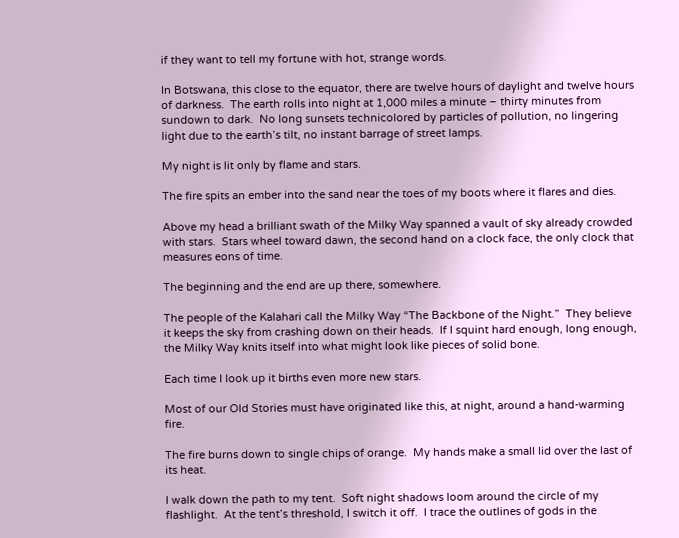if they want to tell my fortune with hot, strange words.

In Botswana, this close to the equator, there are twelve hours of daylight and twelve hours of darkness.  The earth rolls into night at 1,000 miles a minute – thirty minutes from sundown to dark.  No long sunsets technicolored by particles of pollution, no lingering light due to the earth’s tilt, no instant barrage of street lamps.

My night is lit only by flame and stars.

The fire spits an ember into the sand near the toes of my boots where it flares and dies.

Above my head a brilliant swath of the Milky Way spanned a vault of sky already crowded with stars.  Stars wheel toward dawn, the second hand on a clock face, the only clock that measures eons of time.

The beginning and the end are up there, somewhere.

The people of the Kalahari call the Milky Way “The Backbone of the Night.”  They believe it keeps the sky from crashing down on their heads.  If I squint hard enough, long enough, the Milky Way knits itself into what might look like pieces of solid bone.

Each time I look up it births even more new stars.

Most of our Old Stories must have originated like this, at night, around a hand-warming fire.

The fire burns down to single chips of orange.  My hands make a small lid over the last of its heat.

I walk down the path to my tent.  Soft night shadows loom around the circle of my flashlight.  At the tent’s threshold, I switch it off.  I trace the outlines of gods in the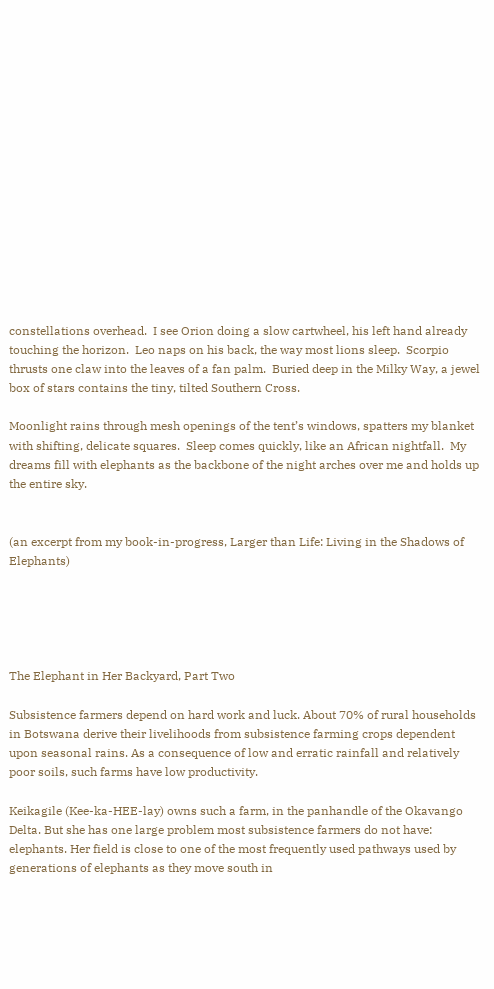constellations overhead.  I see Orion doing a slow cartwheel, his left hand already touching the horizon.  Leo naps on his back, the way most lions sleep.  Scorpio thrusts one claw into the leaves of a fan palm.  Buried deep in the Milky Way, a jewel box of stars contains the tiny, tilted Southern Cross.

Moonlight rains through mesh openings of the tent’s windows, spatters my blanket with shifting, delicate squares.  Sleep comes quickly, like an African nightfall.  My dreams fill with elephants as the backbone of the night arches over me and holds up the entire sky.


(an excerpt from my book-in-progress, Larger than Life: Living in the Shadows of Elephants)





The Elephant in Her Backyard, Part Two

Subsistence farmers depend on hard work and luck. About 70% of rural households in Botswana derive their livelihoods from subsistence farming crops dependent upon seasonal rains. As a consequence of low and erratic rainfall and relatively poor soils, such farms have low productivity.

Keikagile (Kee-ka-HEE-lay) owns such a farm, in the panhandle of the Okavango Delta. But she has one large problem most subsistence farmers do not have: elephants. Her field is close to one of the most frequently used pathways used by generations of elephants as they move south in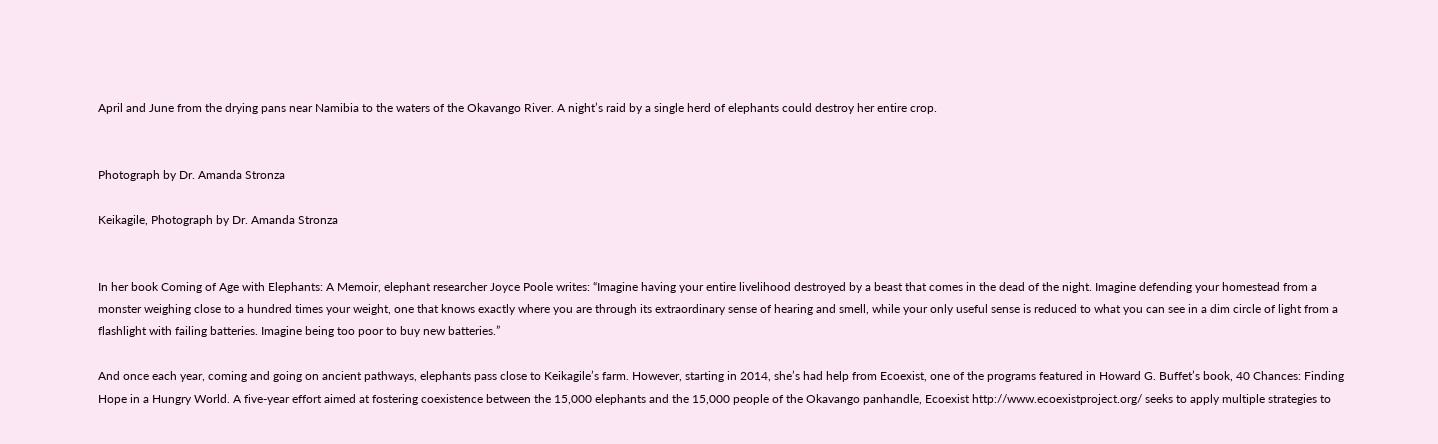April and June from the drying pans near Namibia to the waters of the Okavango River. A night’s raid by a single herd of elephants could destroy her entire crop.


Photograph by Dr. Amanda Stronza

Keikagile, Photograph by Dr. Amanda Stronza


In her book Coming of Age with Elephants: A Memoir, elephant researcher Joyce Poole writes: “Imagine having your entire livelihood destroyed by a beast that comes in the dead of the night. Imagine defending your homestead from a monster weighing close to a hundred times your weight, one that knows exactly where you are through its extraordinary sense of hearing and smell, while your only useful sense is reduced to what you can see in a dim circle of light from a flashlight with failing batteries. Imagine being too poor to buy new batteries.”

And once each year, coming and going on ancient pathways, elephants pass close to Keikagile’s farm. However, starting in 2014, she’s had help from Ecoexist, one of the programs featured in Howard G. Buffet’s book, 40 Chances: Finding Hope in a Hungry World. A five-year effort aimed at fostering coexistence between the 15,000 elephants and the 15,000 people of the Okavango panhandle, Ecoexist http://www.ecoexistproject.org/ seeks to apply multiple strategies to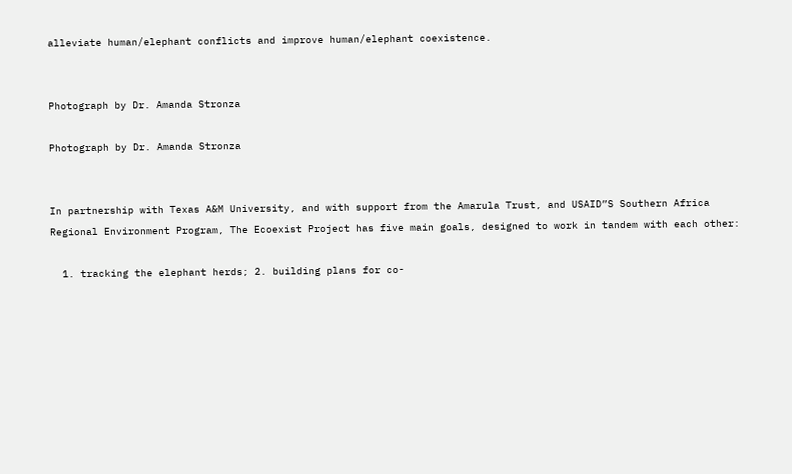alleviate human/elephant conflicts and improve human/elephant coexistence.


Photograph by Dr. Amanda Stronza

Photograph by Dr. Amanda Stronza


In partnership with Texas A&M University, and with support from the Amarula Trust, and USAID”S Southern Africa Regional Environment Program, The Ecoexist Project has five main goals, designed to work in tandem with each other:

  1. tracking the elephant herds; 2. building plans for co-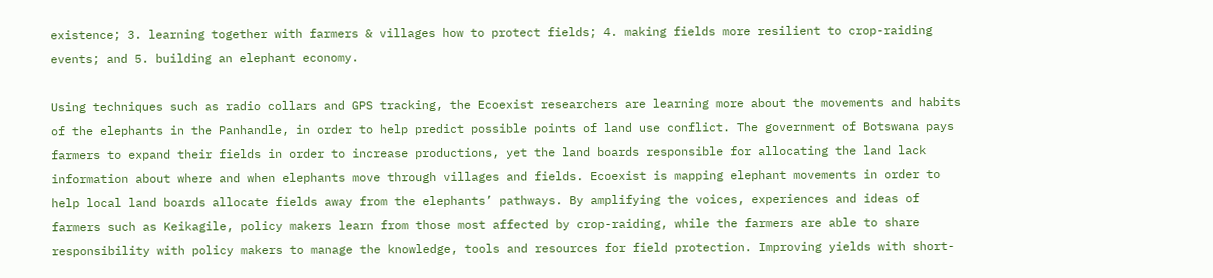existence; 3. learning together with farmers & villages how to protect fields; 4. making fields more resilient to crop-raiding events; and 5. building an elephant economy.

Using techniques such as radio collars and GPS tracking, the Ecoexist researchers are learning more about the movements and habits of the elephants in the Panhandle, in order to help predict possible points of land use conflict. The government of Botswana pays farmers to expand their fields in order to increase productions, yet the land boards responsible for allocating the land lack information about where and when elephants move through villages and fields. Ecoexist is mapping elephant movements in order to help local land boards allocate fields away from the elephants’ pathways. By amplifying the voices, experiences and ideas of farmers such as Keikagile, policy makers learn from those most affected by crop-raiding, while the farmers are able to share responsibility with policy makers to manage the knowledge, tools and resources for field protection. Improving yields with short-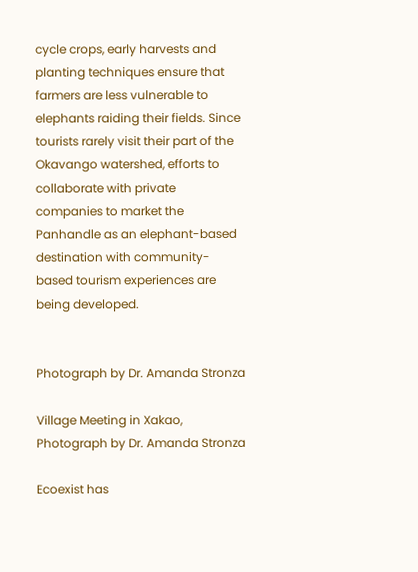cycle crops, early harvests and planting techniques ensure that farmers are less vulnerable to elephants raiding their fields. Since tourists rarely visit their part of the Okavango watershed, efforts to collaborate with private companies to market the Panhandle as an elephant-based destination with community-based tourism experiences are being developed.


Photograph by Dr. Amanda Stronza

Village Meeting in Xakao, Photograph by Dr. Amanda Stronza

Ecoexist has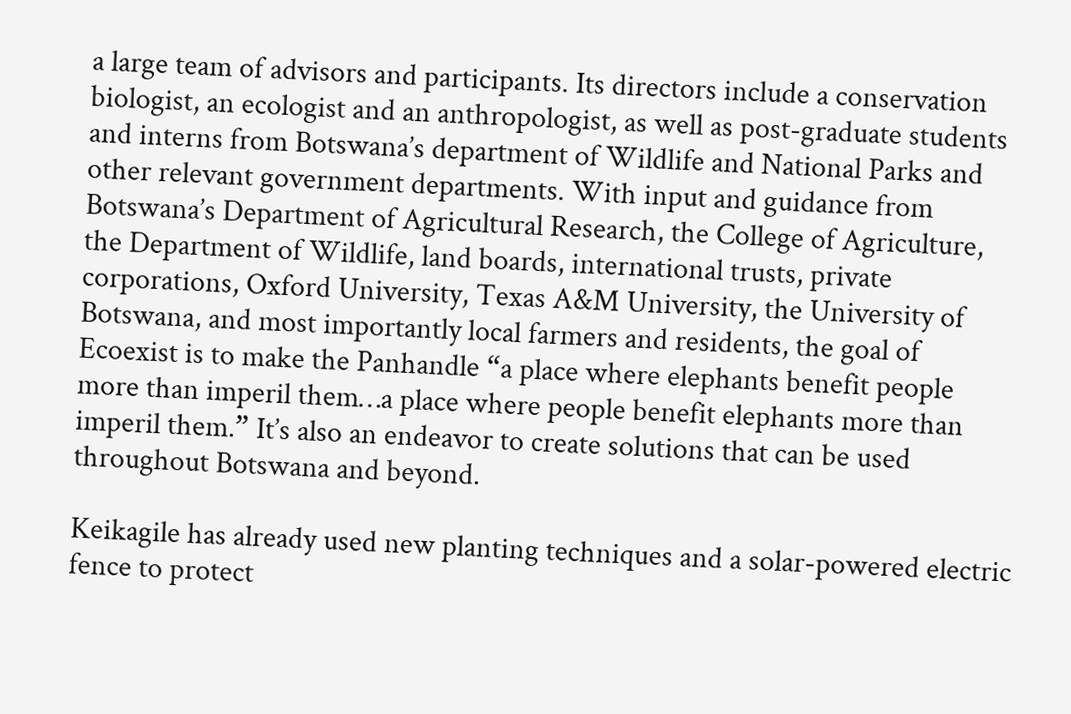a large team of advisors and participants. Its directors include a conservation biologist, an ecologist and an anthropologist, as well as post-graduate students and interns from Botswana’s department of Wildlife and National Parks and other relevant government departments. With input and guidance from Botswana’s Department of Agricultural Research, the College of Agriculture, the Department of Wildlife, land boards, international trusts, private corporations, Oxford University, Texas A&M University, the University of Botswana, and most importantly local farmers and residents, the goal of Ecoexist is to make the Panhandle “a place where elephants benefit people more than imperil them…a place where people benefit elephants more than imperil them.” It’s also an endeavor to create solutions that can be used throughout Botswana and beyond.

Keikagile has already used new planting techniques and a solar-powered electric fence to protect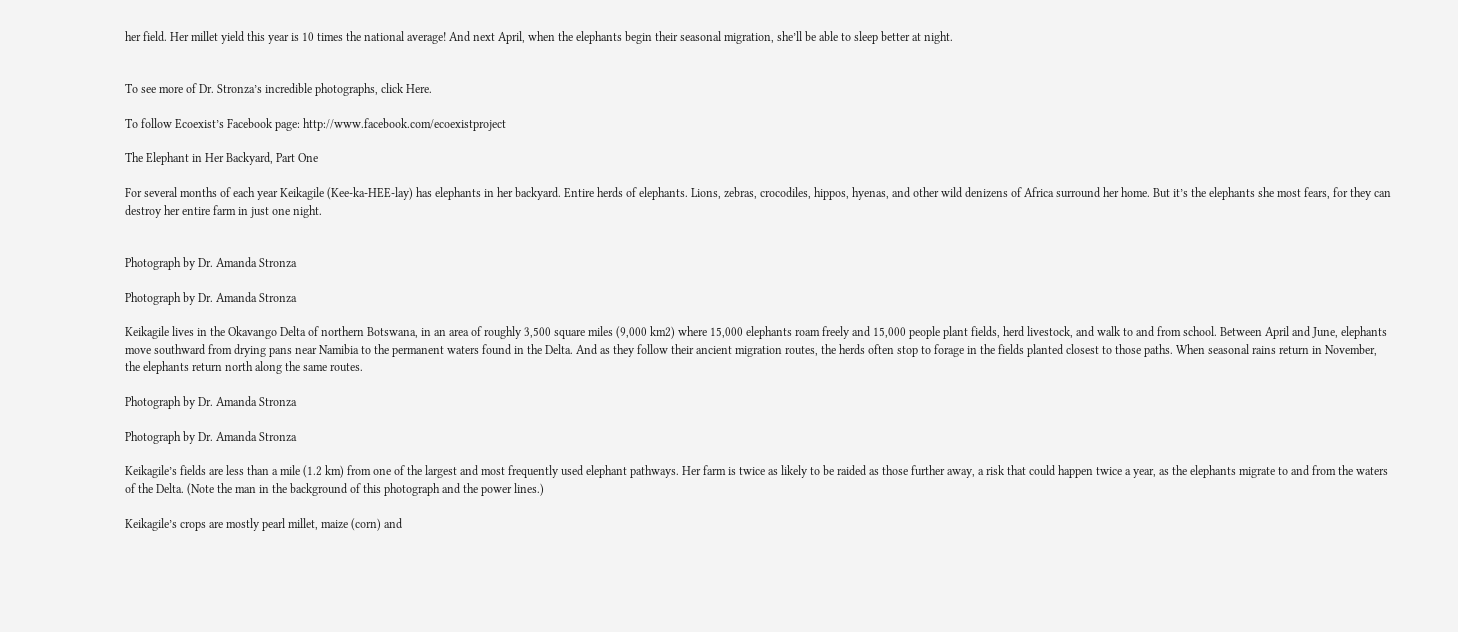her field. Her millet yield this year is 10 times the national average! And next April, when the elephants begin their seasonal migration, she’ll be able to sleep better at night.


To see more of Dr. Stronza’s incredible photographs, click Here.

To follow Ecoexist’s Facebook page: http://www.facebook.com/ecoexistproject

The Elephant in Her Backyard, Part One

For several months of each year Keikagile (Kee-ka-HEE-lay) has elephants in her backyard. Entire herds of elephants. Lions, zebras, crocodiles, hippos, hyenas, and other wild denizens of Africa surround her home. But it’s the elephants she most fears, for they can destroy her entire farm in just one night.


Photograph by Dr. Amanda Stronza

Photograph by Dr. Amanda Stronza

Keikagile lives in the Okavango Delta of northern Botswana, in an area of roughly 3,500 square miles (9,000 km2) where 15,000 elephants roam freely and 15,000 people plant fields, herd livestock, and walk to and from school. Between April and June, elephants move southward from drying pans near Namibia to the permanent waters found in the Delta. And as they follow their ancient migration routes, the herds often stop to forage in the fields planted closest to those paths. When seasonal rains return in November, the elephants return north along the same routes.

Photograph by Dr. Amanda Stronza

Photograph by Dr. Amanda Stronza

Keikagile’s fields are less than a mile (1.2 km) from one of the largest and most frequently used elephant pathways. Her farm is twice as likely to be raided as those further away, a risk that could happen twice a year, as the elephants migrate to and from the waters of the Delta. (Note the man in the background of this photograph and the power lines.)

Keikagile’s crops are mostly pearl millet, maize (corn) and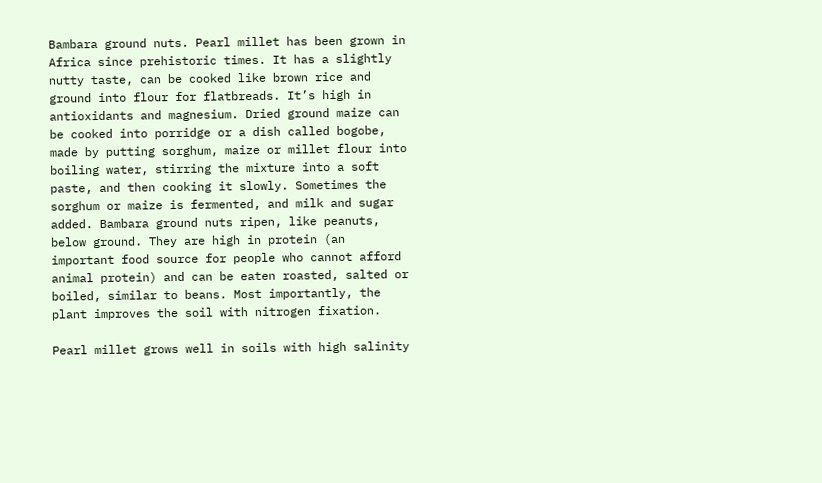Bambara ground nuts. Pearl millet has been grown in Africa since prehistoric times. It has a slightly nutty taste, can be cooked like brown rice and ground into flour for flatbreads. It’s high in antioxidants and magnesium. Dried ground maize can be cooked into porridge or a dish called bogobe, made by putting sorghum, maize or millet flour into boiling water, stirring the mixture into a soft paste, and then cooking it slowly. Sometimes the sorghum or maize is fermented, and milk and sugar added. Bambara ground nuts ripen, like peanuts, below ground. They are high in protein (an important food source for people who cannot afford animal protein) and can be eaten roasted, salted or boiled, similar to beans. Most importantly, the plant improves the soil with nitrogen fixation.

Pearl millet grows well in soils with high salinity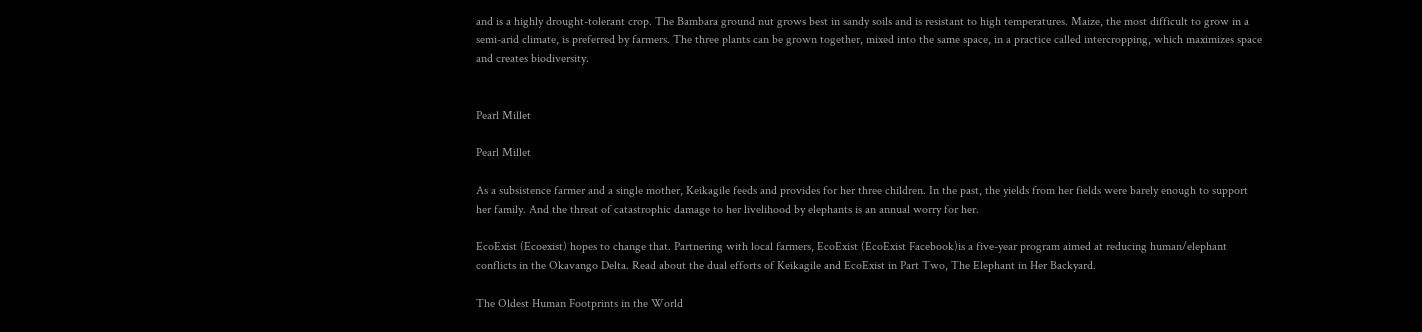and is a highly drought-tolerant crop. The Bambara ground nut grows best in sandy soils and is resistant to high temperatures. Maize, the most difficult to grow in a semi-arid climate, is preferred by farmers. The three plants can be grown together, mixed into the same space, in a practice called intercropping, which maximizes space and creates biodiversity.


Pearl Millet

Pearl Millet

As a subsistence farmer and a single mother, Keikagile feeds and provides for her three children. In the past, the yields from her fields were barely enough to support her family. And the threat of catastrophic damage to her livelihood by elephants is an annual worry for her.

EcoExist (Ecoexist) hopes to change that. Partnering with local farmers, EcoExist (EcoExist Facebook)is a five-year program aimed at reducing human/elephant conflicts in the Okavango Delta. Read about the dual efforts of Keikagile and EcoExist in Part Two, The Elephant in Her Backyard.

The Oldest Human Footprints in the World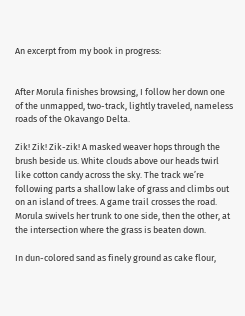An excerpt from my book in progress:


After Morula finishes browsing, I follow her down one of the unmapped, two-track, lightly traveled, nameless roads of the Okavango Delta.

Zik! Zik! Zik-zik! A masked weaver hops through the brush beside us. White clouds above our heads twirl like cotton candy across the sky. The track we’re following parts a shallow lake of grass and climbs out on an island of trees. A game trail crosses the road. Morula swivels her trunk to one side, then the other, at the intersection where the grass is beaten down.

In dun-colored sand as finely ground as cake flour,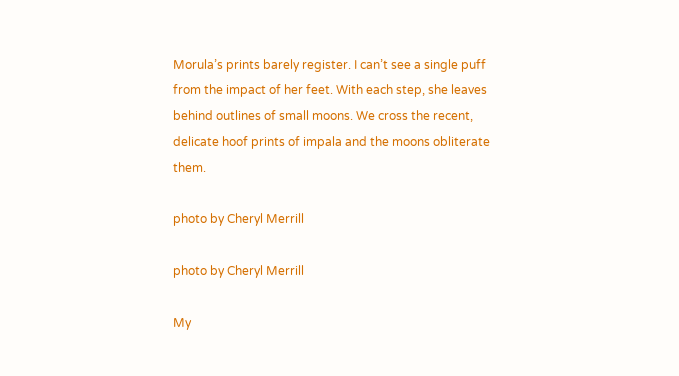Morula’s prints barely register. I can’t see a single puff from the impact of her feet. With each step, she leaves behind outlines of small moons. We cross the recent, delicate hoof prints of impala and the moons obliterate them.

photo by Cheryl Merrill

photo by Cheryl Merrill

My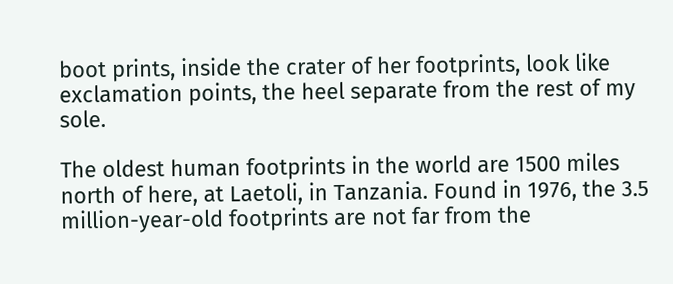boot prints, inside the crater of her footprints, look like exclamation points, the heel separate from the rest of my sole.

The oldest human footprints in the world are 1500 miles north of here, at Laetoli, in Tanzania. Found in 1976, the 3.5 million-year-old footprints are not far from the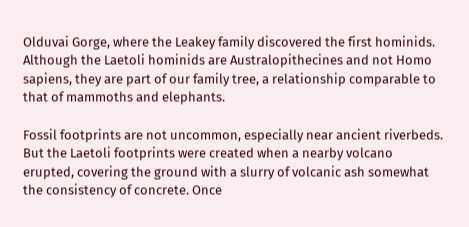Olduvai Gorge, where the Leakey family discovered the first hominids. Although the Laetoli hominids are Australopithecines and not Homo sapiens, they are part of our family tree, a relationship comparable to that of mammoths and elephants.

Fossil footprints are not uncommon, especially near ancient riverbeds. But the Laetoli footprints were created when a nearby volcano erupted, covering the ground with a slurry of volcanic ash somewhat the consistency of concrete. Once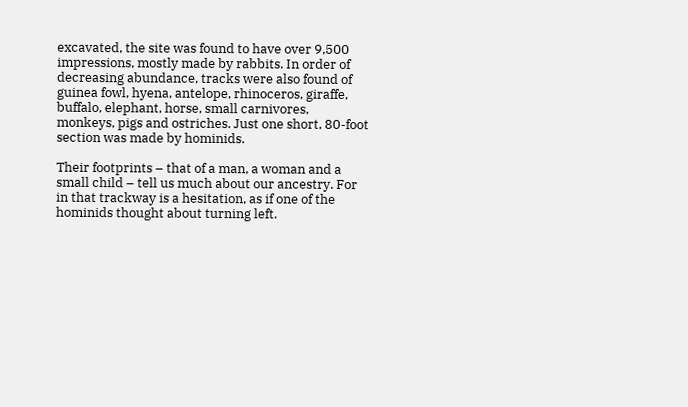excavated, the site was found to have over 9,500 impressions, mostly made by rabbits. In order of decreasing abundance, tracks were also found of guinea fowl, hyena, antelope, rhinoceros, giraffe, buffalo, elephant, horse, small carnivores, monkeys, pigs and ostriches. Just one short, 80-foot section was made by hominids.

Their footprints – that of a man, a woman and a small child – tell us much about our ancestry. For in that trackway is a hesitation, as if one of the hominids thought about turning left.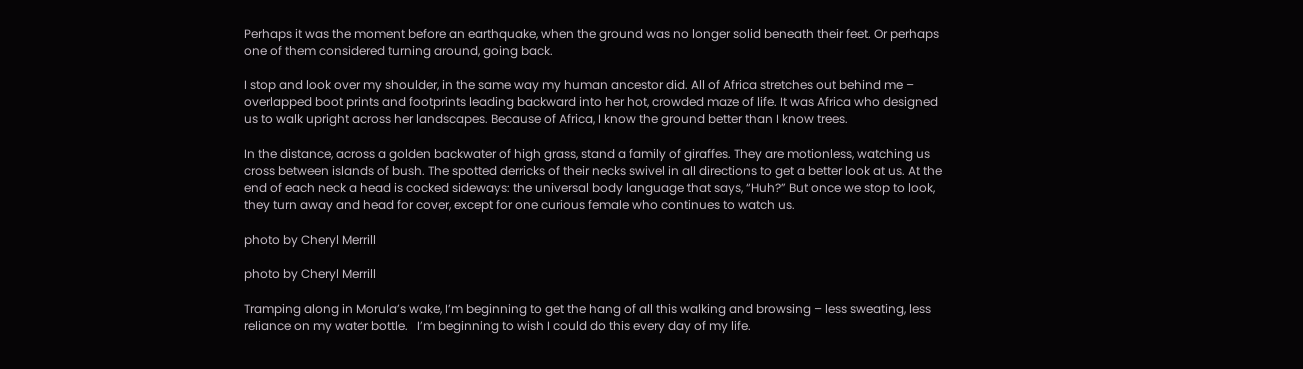Perhaps it was the moment before an earthquake, when the ground was no longer solid beneath their feet. Or perhaps one of them considered turning around, going back.

I stop and look over my shoulder, in the same way my human ancestor did. All of Africa stretches out behind me – overlapped boot prints and footprints leading backward into her hot, crowded maze of life. It was Africa who designed us to walk upright across her landscapes. Because of Africa, I know the ground better than I know trees.

In the distance, across a golden backwater of high grass, stand a family of giraffes. They are motionless, watching us cross between islands of bush. The spotted derricks of their necks swivel in all directions to get a better look at us. At the end of each neck a head is cocked sideways: the universal body language that says, “Huh?” But once we stop to look, they turn away and head for cover, except for one curious female who continues to watch us.

photo by Cheryl Merrill

photo by Cheryl Merrill

Tramping along in Morula’s wake, I’m beginning to get the hang of all this walking and browsing – less sweating, less reliance on my water bottle.   I’m beginning to wish I could do this every day of my life.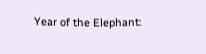Year of the Elephant: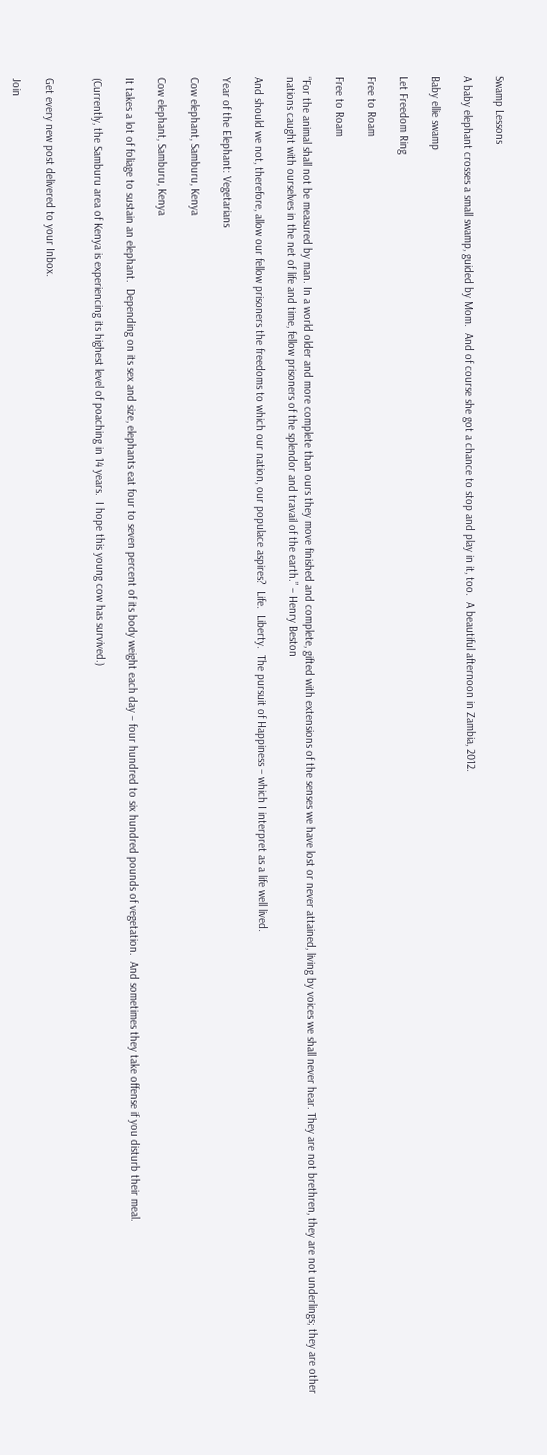Swamp Lessons

A baby elephant crosses a small swamp, guided by Mom.  And of course she got a chance to stop and play in it, too.  A beautiful afternoon in Zambia, 2012.

Baby ellie swamp

Let Freedom Ring

Free to Roam

Free to Roam

“For the animal shall not be measured by man. In a world older and more complete than ours they move finished and complete, gifted with extensions of the senses we have lost or never attained, living by voices we shall never hear. They are not brethren, they are not underlings; they are other nations caught with ourselves in the net of life and time, fellow prisoners of the splendor and travail of the earth.” – Henry Beston

And should we not, therefore, allow our fellow prisoners the freedoms to which our nation, our populace aspires?  Life.  Liberty.  The pursuit of Happiness – which I interpret as a life well lived.

Year of the Elephant: Vegetarians

Cow elephant, Samburu, Kenya

Cow elephant, Samburu, Kenya

It takes a lot of foliage to sustain an elephant.  Depending on its sex and size, elephants eat four to seven percent of its body weight each day – four hundred to six hundred pounds of vegetation.  And sometimes they take offense if you disturb their meal.

(Currently, the Samburu area of Kenya is experiencing its highest level of poaching in 14 years.  I hope this young cow has survived.)


Get every new post delivered to your Inbox.

Join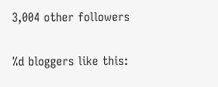3,004 other followers

%d bloggers like this: